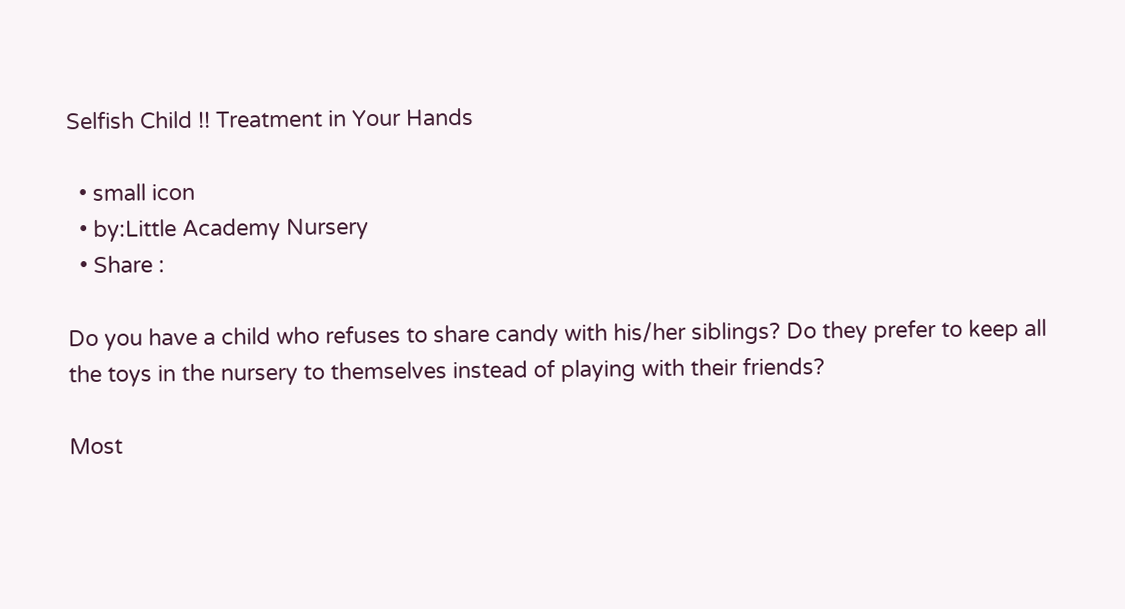Selfish Child !! Treatment in Your Hands

  • small icon
  • by:Little Academy Nursery
  • Share :

Do you have a child who refuses to share candy with his/her siblings? Do they prefer to keep all the toys in the nursery to themselves instead of playing with their friends?

Most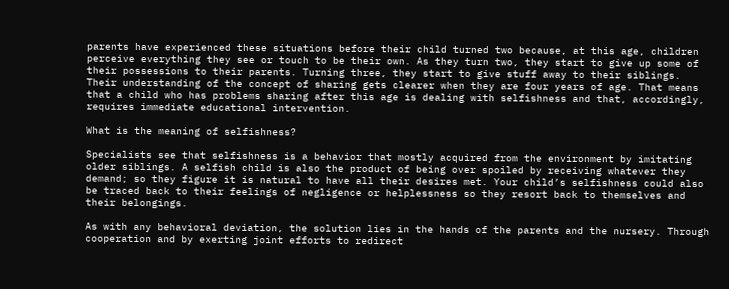parents have experienced these situations before their child turned two because, at this age, children perceive everything they see or touch to be their own. As they turn two, they start to give up some of their possessions to their parents. Turning three, they start to give stuff away to their siblings. Their understanding of the concept of sharing gets clearer when they are four years of age. That means that a child who has problems sharing after this age is dealing with selfishness and that, accordingly, requires immediate educational intervention.

What is the meaning of selfishness?

Specialists see that selfishness is a behavior that mostly acquired from the environment by imitating older siblings. A selfish child is also the product of being over spoiled by receiving whatever they demand; so they figure it is natural to have all their desires met. Your child’s selfishness could also be traced back to their feelings of negligence or helplessness so they resort back to themselves and their belongings.

As with any behavioral deviation, the solution lies in the hands of the parents and the nursery. Through cooperation and by exerting joint efforts to redirect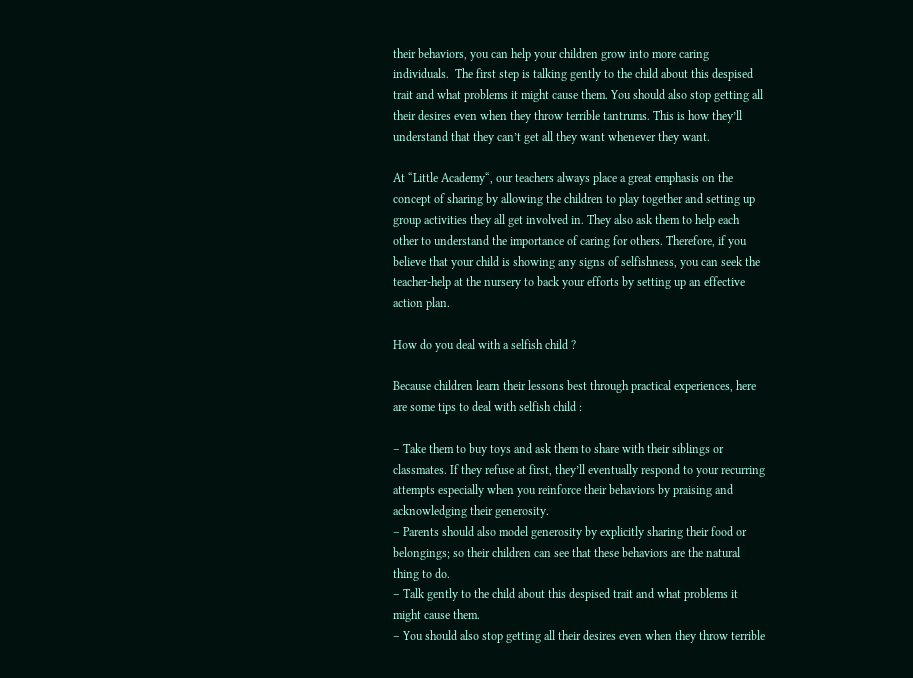their behaviors, you can help your children grow into more caring individuals.  The first step is talking gently to the child about this despised trait and what problems it might cause them. You should also stop getting all their desires even when they throw terrible tantrums. This is how they’ll understand that they can’t get all they want whenever they want.

At “Little Academy“, our teachers always place a great emphasis on the concept of sharing by allowing the children to play together and setting up group activities they all get involved in. They also ask them to help each other to understand the importance of caring for others. Therefore, if you believe that your child is showing any signs of selfishness, you can seek the teacher-help at the nursery to back your efforts by setting up an effective action plan.

How do you deal with a selfish child ?

Because children learn their lessons best through practical experiences, here are some tips to deal with selfish child :

– Take them to buy toys and ask them to share with their siblings or classmates. If they refuse at first, they’ll eventually respond to your recurring attempts especially when you reinforce their behaviors by praising and acknowledging their generosity.
– Parents should also model generosity by explicitly sharing their food or belongings; so their children can see that these behaviors are the natural thing to do.
– Talk gently to the child about this despised trait and what problems it might cause them.
– You should also stop getting all their desires even when they throw terrible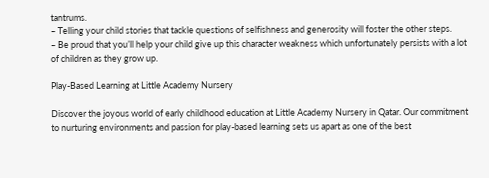tantrums.
– Telling your child stories that tackle questions of selfishness and generosity will foster the other steps.
– Be proud that you’ll help your child give up this character weakness which unfortunately persists with a lot of children as they grow up.

Play-Based Learning at Little Academy Nursery

Discover the joyous world of early childhood education at Little Academy Nursery in Qatar. Our commitment to nurturing environments and passion for play-based learning sets us apart as one of the best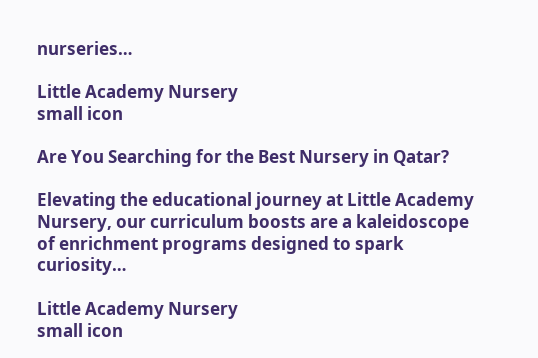nurseries…

Little Academy Nursery
small icon

Are You Searching for the Best Nursery in Qatar?

Elevating the educational journey at Little Academy Nursery, our curriculum boosts are a kaleidoscope of enrichment programs designed to spark curiosity…

Little Academy Nursery
small icon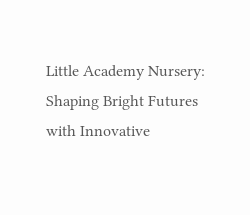Little Academy Nursery: Shaping Bright Futures with Innovative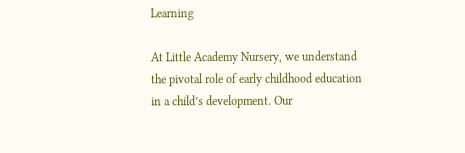Learning

At Little Academy Nursery, we understand the pivotal role of early childhood education in a child’s development. Our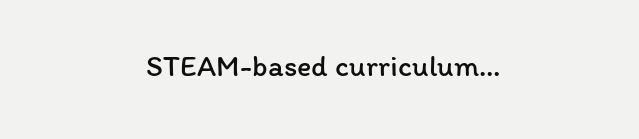STEAM-based curriculum…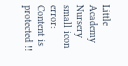Little Academy Nursery
small icon
error: Content is protected !!